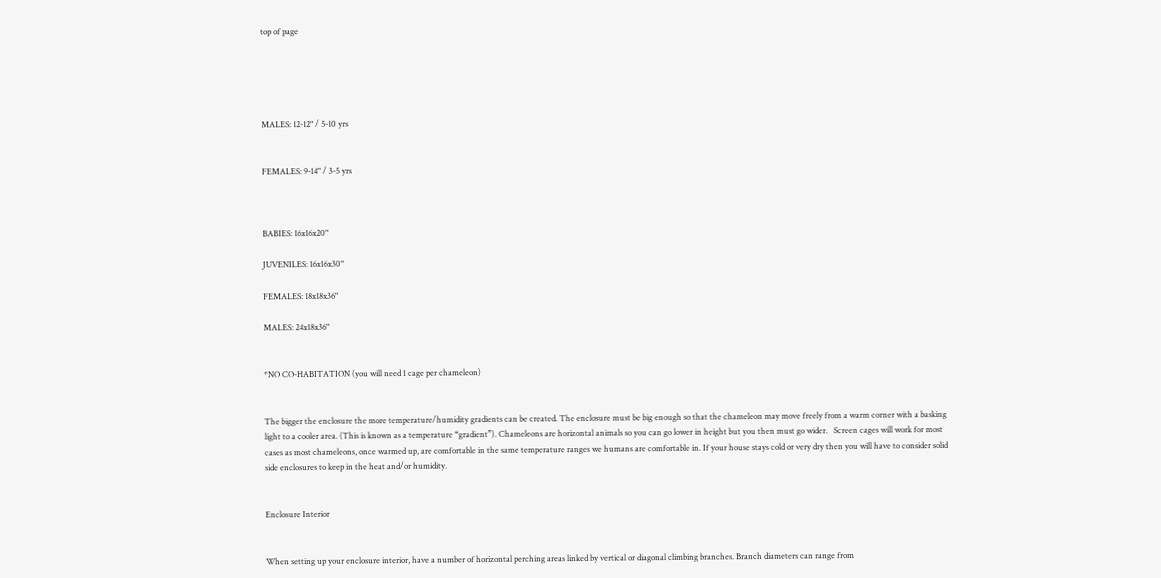top of page





MALES: 12-12" / 5-10 yrs


FEMALES: 9-14" / 3-5 yrs



BABIES: 16x16x20"

JUVENILES: 16x16x30"

FEMALES: 18x18x36"

MALES: 24x18x36"


*NO CO-HABITATION (you will need 1 cage per chameleon)


The bigger the enclosure the more temperature/humidity gradients can be created. The enclosure must be big enough so that the chameleon may move freely from a warm corner with a basking light to a cooler area. (This is known as a temperature “gradient”). Chameleons are horizontal animals so you can go lower in height but you then must go wider.   Screen cages will work for most cases as most chameleons, once warmed up, are comfortable in the same temperature ranges we humans are comfortable in. If your house stays cold or very dry then you will have to consider solid side enclosures to keep in the heat and/or humidity.


Enclosure Interior


When setting up your enclosure interior, have a number of horizontal perching areas linked by vertical or diagonal climbing branches. Branch diameters can range from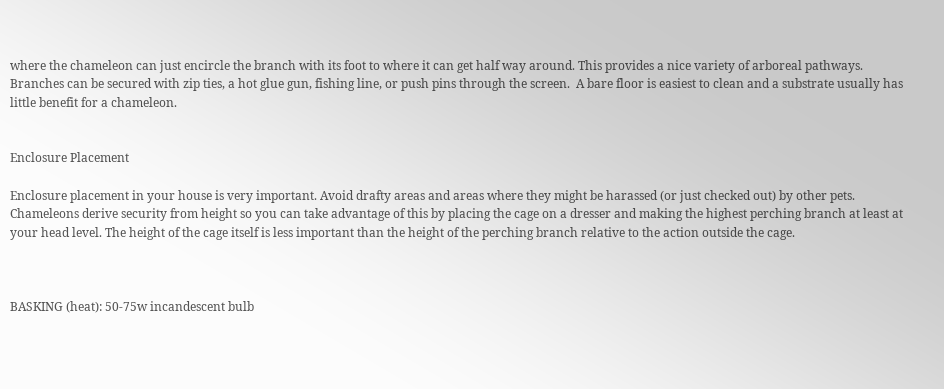where the chameleon can just encircle the branch with its foot to where it can get half way around. This provides a nice variety of arboreal pathways. Branches can be secured with zip ties, a hot glue gun, fishing line, or push pins through the screen.  A bare floor is easiest to clean and a substrate usually has little benefit for a chameleon.


Enclosure Placement

Enclosure placement in your house is very important. Avoid drafty areas and areas where they might be harassed (or just checked out) by other pets. Chameleons derive security from height so you can take advantage of this by placing the cage on a dresser and making the highest perching branch at least at your head level. The height of the cage itself is less important than the height of the perching branch relative to the action outside the cage.



BASKING (heat): 50-75w incandescent bulb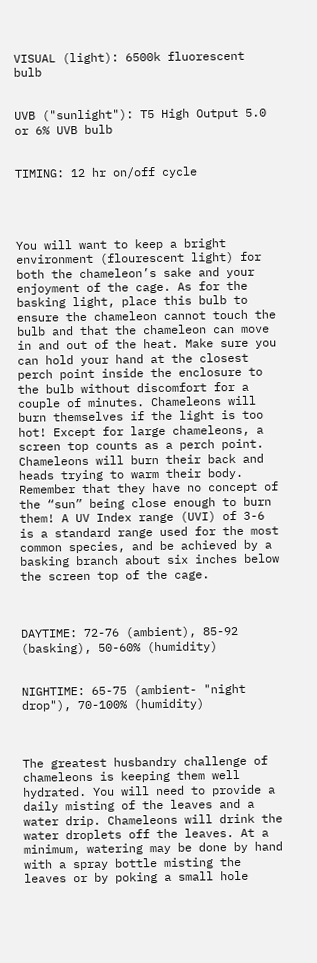VISUAL (light): 6500k fluorescent bulb


UVB ("sunlight"): T5 High Output 5.0 or 6% UVB bulb


TIMING: 12 hr on/off cycle




You will want to keep a bright environment (flourescent light) for both the chameleon’s sake and your enjoyment of the cage. As for the basking light, place this bulb to ensure the chameleon cannot touch the bulb and that the chameleon can move in and out of the heat. Make sure you can hold your hand at the closest perch point inside the enclosure to the bulb without discomfort for a couple of minutes. Chameleons will burn themselves if the light is too hot! Except for large chameleons, a screen top counts as a perch point. Chameleons will burn their back and heads trying to warm their body. Remember that they have no concept of the “sun” being close enough to burn them! A UV Index range (UVI) of 3-6 is a standard range used for the most common species, and be achieved by a basking branch about six inches below the screen top of the cage.



DAYTIME: 72-76 (ambient), 85-92 (basking), 50-60% (humidity)


NIGHTIME: 65-75 (ambient- "night drop"), 70-100% (humidity)



The greatest husbandry challenge of chameleons is keeping them well hydrated. You will need to provide a daily misting of the leaves and a water drip. Chameleons will drink the water droplets off the leaves. At a minimum, watering may be done by hand with a spray bottle misting the leaves or by poking a small hole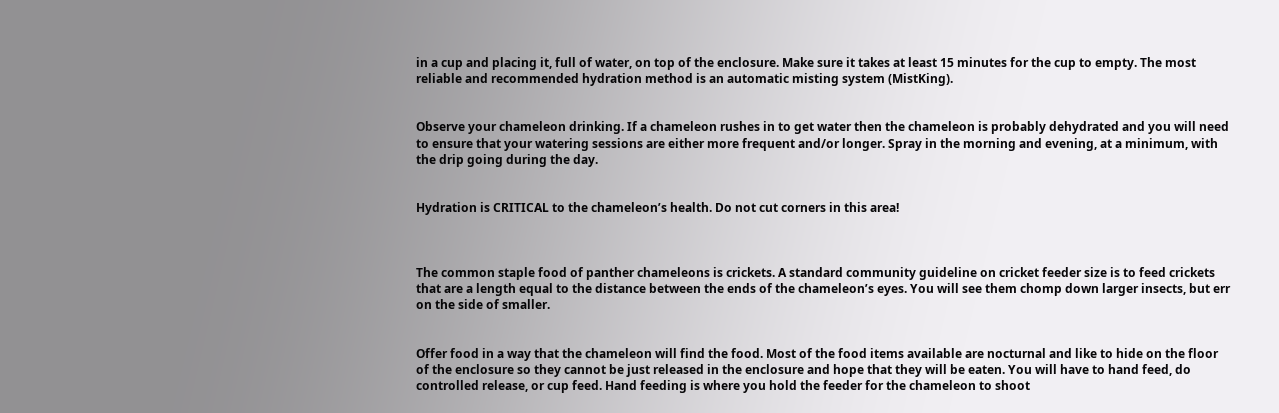in a cup and placing it, full of water, on top of the enclosure. Make sure it takes at least 15 minutes for the cup to empty. The most reliable and recommended hydration method is an automatic misting system (MistKing).


Observe your chameleon drinking. If a chameleon rushes in to get water then the chameleon is probably dehydrated and you will need to ensure that your watering sessions are either more frequent and/or longer. Spray in the morning and evening, at a minimum, with the drip going during the day.


Hydration is CRITICAL to the chameleon’s health. Do not cut corners in this area!



The common staple food of panther chameleons is crickets. A standard community guideline on cricket feeder size is to feed crickets that are a length equal to the distance between the ends of the chameleon’s eyes. You will see them chomp down larger insects, but err on the side of smaller.


Offer food in a way that the chameleon will find the food. Most of the food items available are nocturnal and like to hide on the floor of the enclosure so they cannot be just released in the enclosure and hope that they will be eaten. You will have to hand feed, do controlled release, or cup feed. Hand feeding is where you hold the feeder for the chameleon to shoot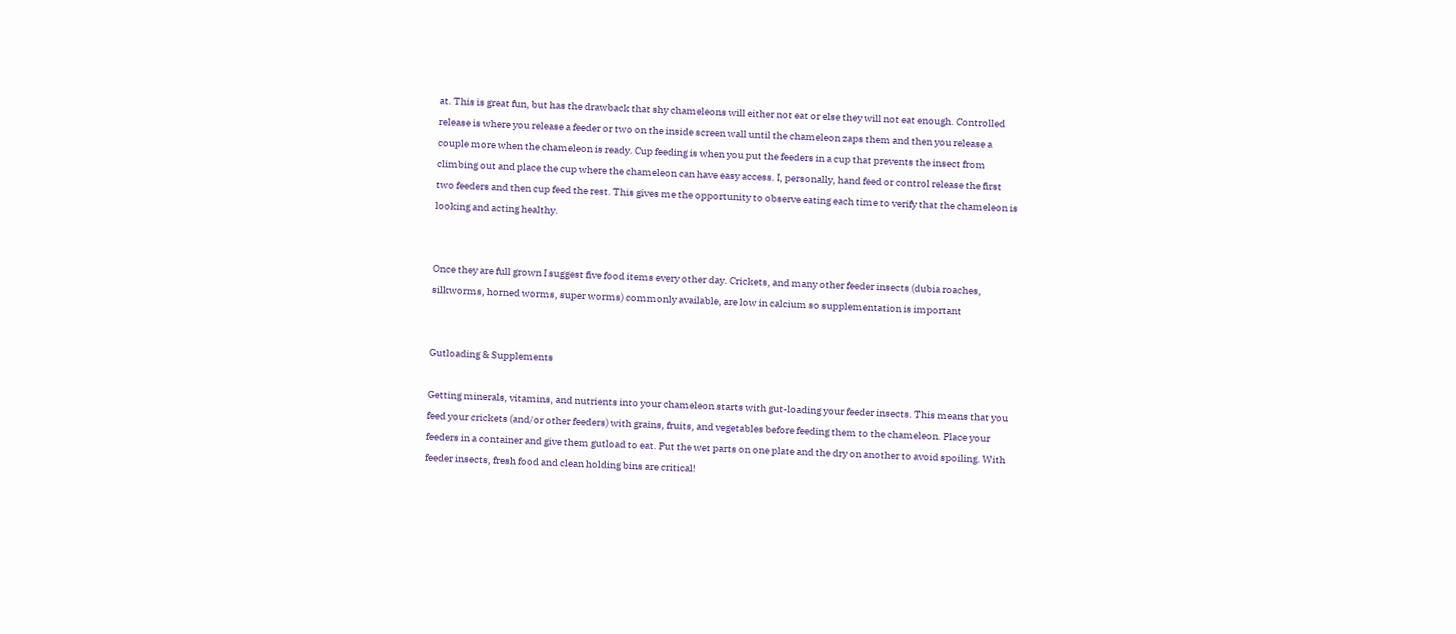at. This is great fun, but has the drawback that shy chameleons will either not eat or else they will not eat enough. Controlled release is where you release a feeder or two on the inside screen wall until the chameleon zaps them and then you release a couple more when the chameleon is ready. Cup feeding is when you put the feeders in a cup that prevents the insect from climbing out and place the cup where the chameleon can have easy access. I, personally, hand feed or control release the first two feeders and then cup feed the rest. This gives me the opportunity to observe eating each time to verify that the chameleon is looking and acting healthy.


Once they are full grown I suggest five food items every other day. Crickets, and many other feeder insects (dubia roaches, silkworms, horned worms, super worms) commonly available, are low in calcium so supplementation is important


Gutloading & Supplements

Getting minerals, vitamins, and nutrients into your chameleon starts with gut-loading your feeder insects. This means that you feed your crickets (and/or other feeders) with grains, fruits, and vegetables before feeding them to the chameleon. Place your feeders in a container and give them gutload to eat. Put the wet parts on one plate and the dry on another to avoid spoiling. With feeder insects, fresh food and clean holding bins are critical!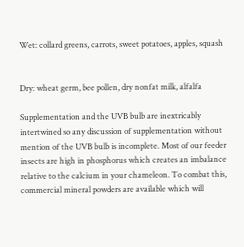Wet: collard greens, carrots, sweet potatoes, apples, squash


Dry: wheat germ, bee pollen, dry nonfat milk, alfalfa

Supplementation and the UVB bulb are inextricably intertwined so any discussion of supplementation without mention of the UVB bulb is incomplete. Most of our feeder insects are high in phosphorus which creates an imbalance relative to the calcium in your chameleon. To combat this, commercial mineral powders are available which will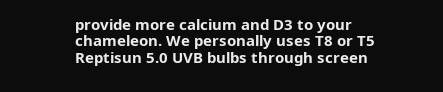provide more calcium and D3 to your chameleon. We personally uses T8 or T5 Reptisun 5.0 UVB bulbs through screen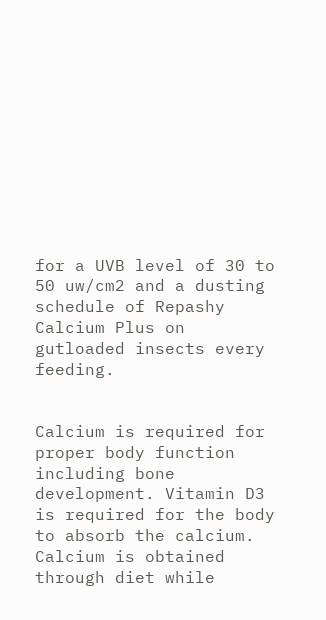for a UVB level of 30 to 50 uw/cm2 and a dusting schedule of Repashy Calcium Plus on gutloaded insects every feeding.


Calcium is required for proper body function including bone development. Vitamin D3 is required for the body to absorb the calcium. Calcium is obtained through diet while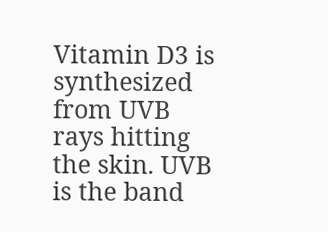Vitamin D3 is synthesized from UVB rays hitting the skin. UVB is the band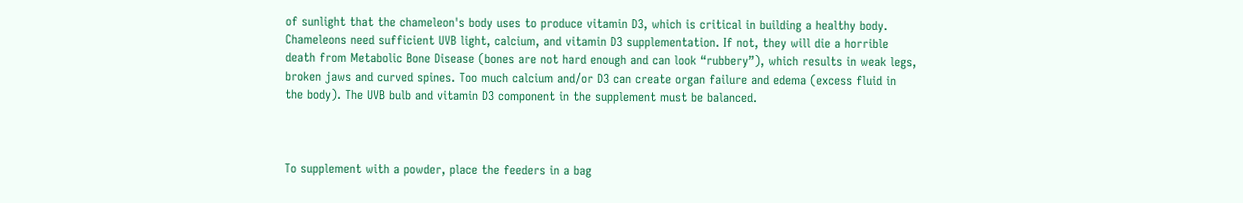of sunlight that the chameleon's body uses to produce vitamin D3, which is critical in building a healthy body. Chameleons need sufficient UVB light, calcium, and vitamin D3 supplementation. If not, they will die a horrible death from Metabolic Bone Disease (bones are not hard enough and can look “rubbery”), which results in weak legs, broken jaws and curved spines. Too much calcium and/or D3 can create organ failure and edema (excess fluid in the body). The UVB bulb and vitamin D3 component in the supplement must be balanced.



To supplement with a powder, place the feeders in a bag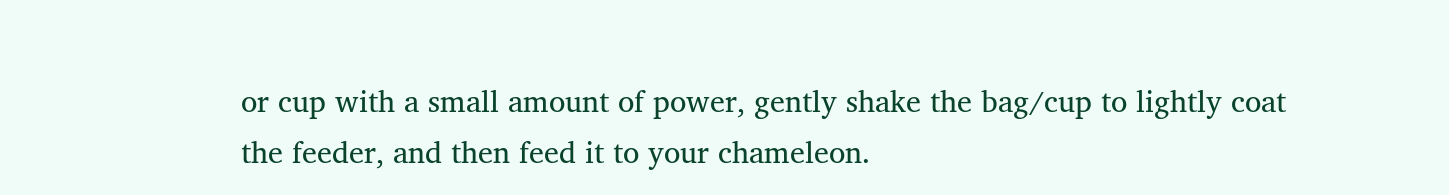or cup with a small amount of power, gently shake the bag/cup to lightly coat the feeder, and then feed it to your chameleon.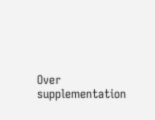Over supplementation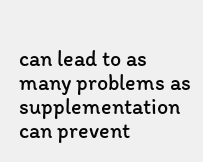can lead to as many problems as supplementation can prevent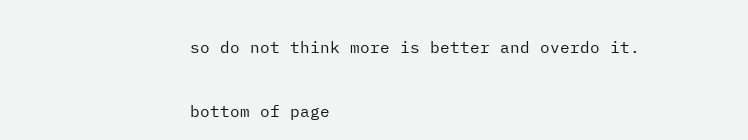so do not think more is better and overdo it.

bottom of page